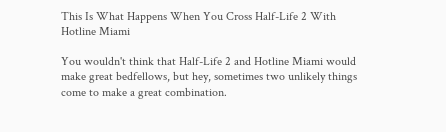This Is What Happens When You Cross Half-Life 2 With Hotline Miami

You wouldn't think that Half-Life 2 and Hotline Miami would make great bedfellows, but hey, sometimes two unlikely things come to make a great combination.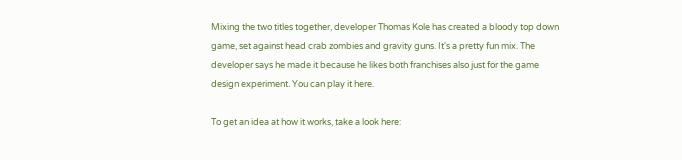Mixing the two titles together, developer Thomas Kole has created a bloody top down game, set against head crab zombies and gravity guns. It's a pretty fun mix. The developer says he made it because he likes both franchises also just for the game design experiment. You can play it here.

To get an idea at how it works, take a look here: